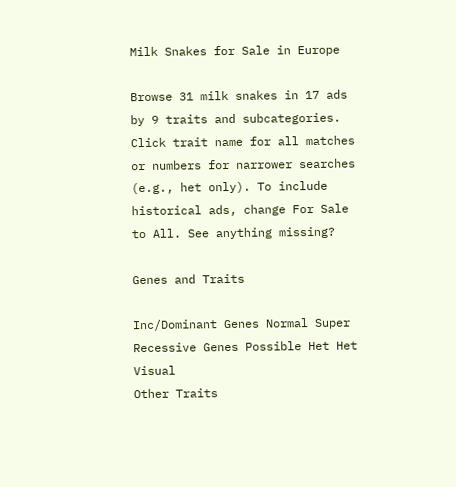Milk Snakes for Sale in Europe

Browse 31 milk snakes in 17 ads by 9 traits and subcategories. Click trait name for all matches or numbers for narrower searches (e.g., het only). To include historical ads, change For Sale to All. See anything missing?

Genes and Traits

Inc/Dominant Genes Normal Super
Recessive Genes Possible Het Het Visual
Other Traits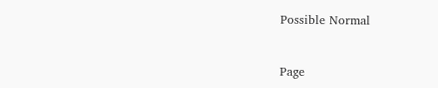Possible Normal


Page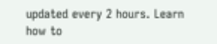updated every 2 hours. Learn how to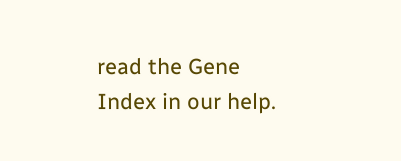read the Gene Index in our help.